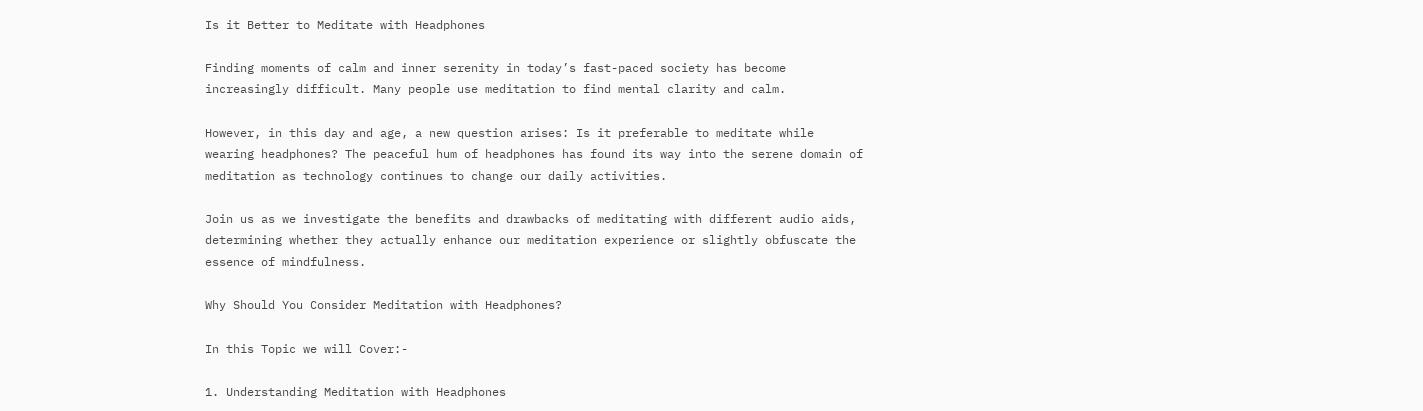Is it Better to Meditate with Headphones

Finding moments of calm and inner serenity in today’s fast-paced society has become increasingly difficult. Many people use meditation to find mental clarity and calm.

However, in this day and age, a new question arises: Is it preferable to meditate while wearing headphones? The peaceful hum of headphones has found its way into the serene domain of meditation as technology continues to change our daily activities.

Join us as we investigate the benefits and drawbacks of meditating with different audio aids, determining whether they actually enhance our meditation experience or slightly obfuscate the essence of mindfulness.

Why Should You Consider Meditation with Headphones?

In this Topic we will Cover:-

1. Understanding Meditation with Headphones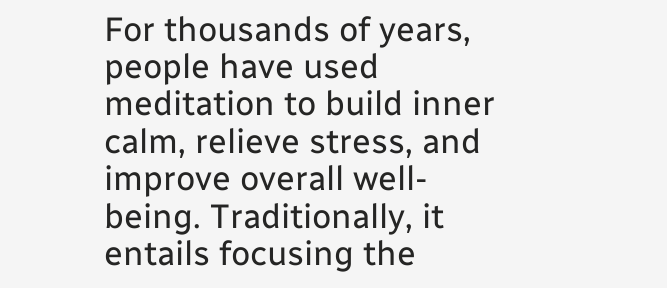For thousands of years, people have used meditation to build inner calm, relieve stress, and improve overall well-being. Traditionally, it entails focusing the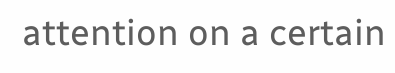attention on a certain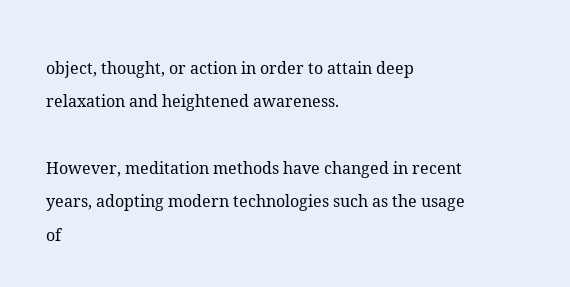object, thought, or action in order to attain deep relaxation and heightened awareness.

However, meditation methods have changed in recent years, adopting modern technologies such as the usage of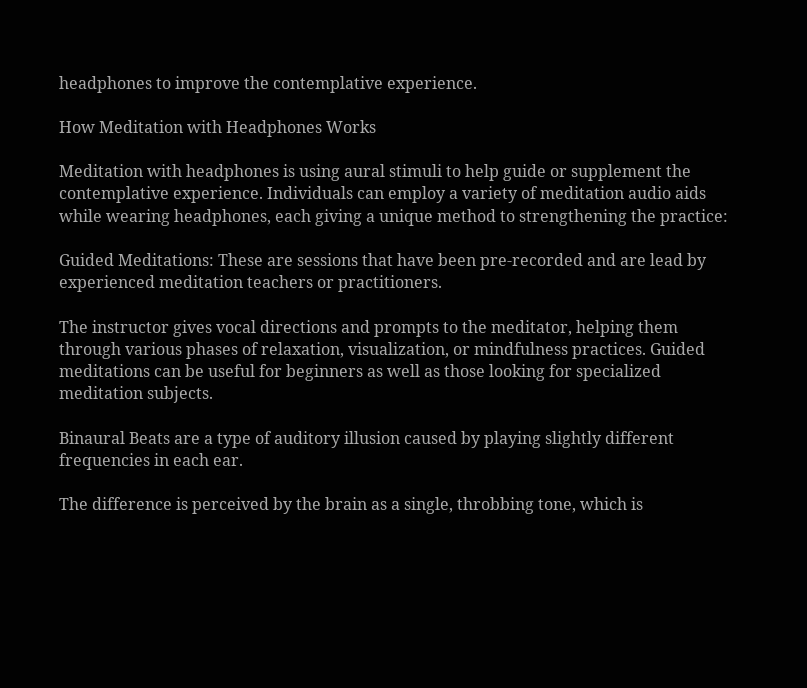headphones to improve the contemplative experience.

How Meditation with Headphones Works

Meditation with headphones is using aural stimuli to help guide or supplement the contemplative experience. Individuals can employ a variety of meditation audio aids while wearing headphones, each giving a unique method to strengthening the practice:

Guided Meditations: These are sessions that have been pre-recorded and are lead by experienced meditation teachers or practitioners.

The instructor gives vocal directions and prompts to the meditator, helping them through various phases of relaxation, visualization, or mindfulness practices. Guided meditations can be useful for beginners as well as those looking for specialized meditation subjects.

Binaural Beats are a type of auditory illusion caused by playing slightly different frequencies in each ear.

The difference is perceived by the brain as a single, throbbing tone, which is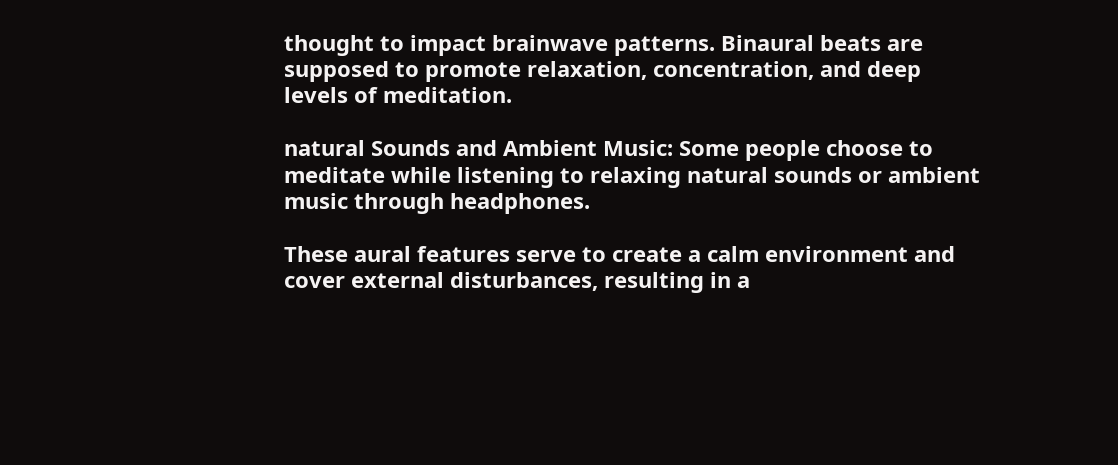thought to impact brainwave patterns. Binaural beats are supposed to promote relaxation, concentration, and deep levels of meditation.

natural Sounds and Ambient Music: Some people choose to meditate while listening to relaxing natural sounds or ambient music through headphones.

These aural features serve to create a calm environment and cover external disturbances, resulting in a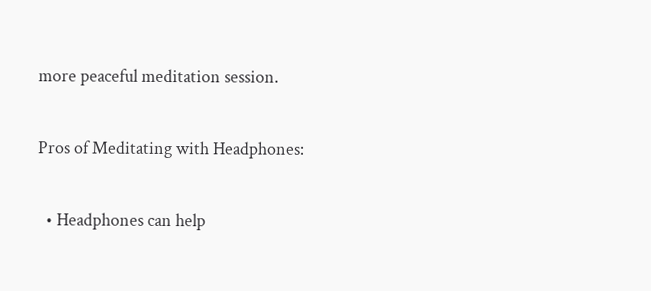more peaceful meditation session.

Pros of Meditating with Headphones:

  • Headphones can help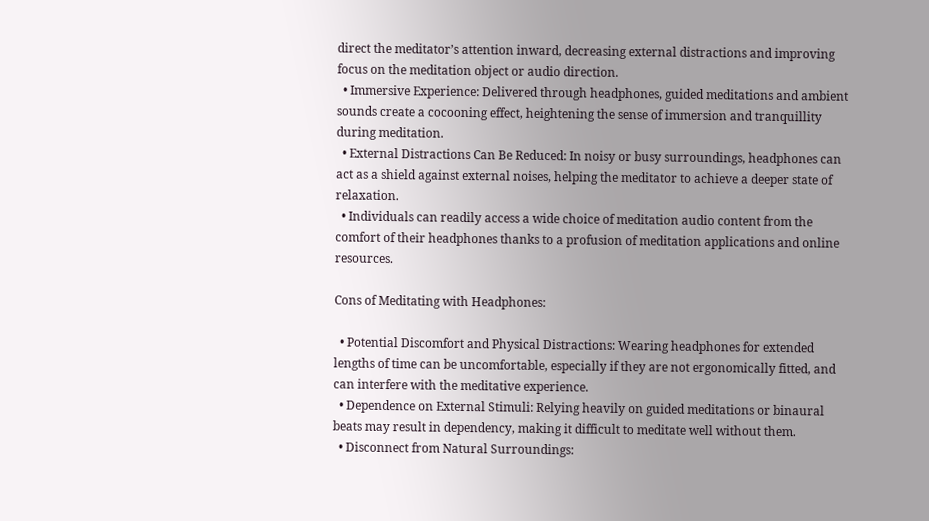direct the meditator’s attention inward, decreasing external distractions and improving focus on the meditation object or audio direction.
  • Immersive Experience: Delivered through headphones, guided meditations and ambient sounds create a cocooning effect, heightening the sense of immersion and tranquillity during meditation.
  • External Distractions Can Be Reduced: In noisy or busy surroundings, headphones can act as a shield against external noises, helping the meditator to achieve a deeper state of relaxation.
  • Individuals can readily access a wide choice of meditation audio content from the comfort of their headphones thanks to a profusion of meditation applications and online resources.

Cons of Meditating with Headphones:

  • Potential Discomfort and Physical Distractions: Wearing headphones for extended lengths of time can be uncomfortable, especially if they are not ergonomically fitted, and can interfere with the meditative experience.
  • Dependence on External Stimuli: Relying heavily on guided meditations or binaural beats may result in dependency, making it difficult to meditate well without them.
  • Disconnect from Natural Surroundings: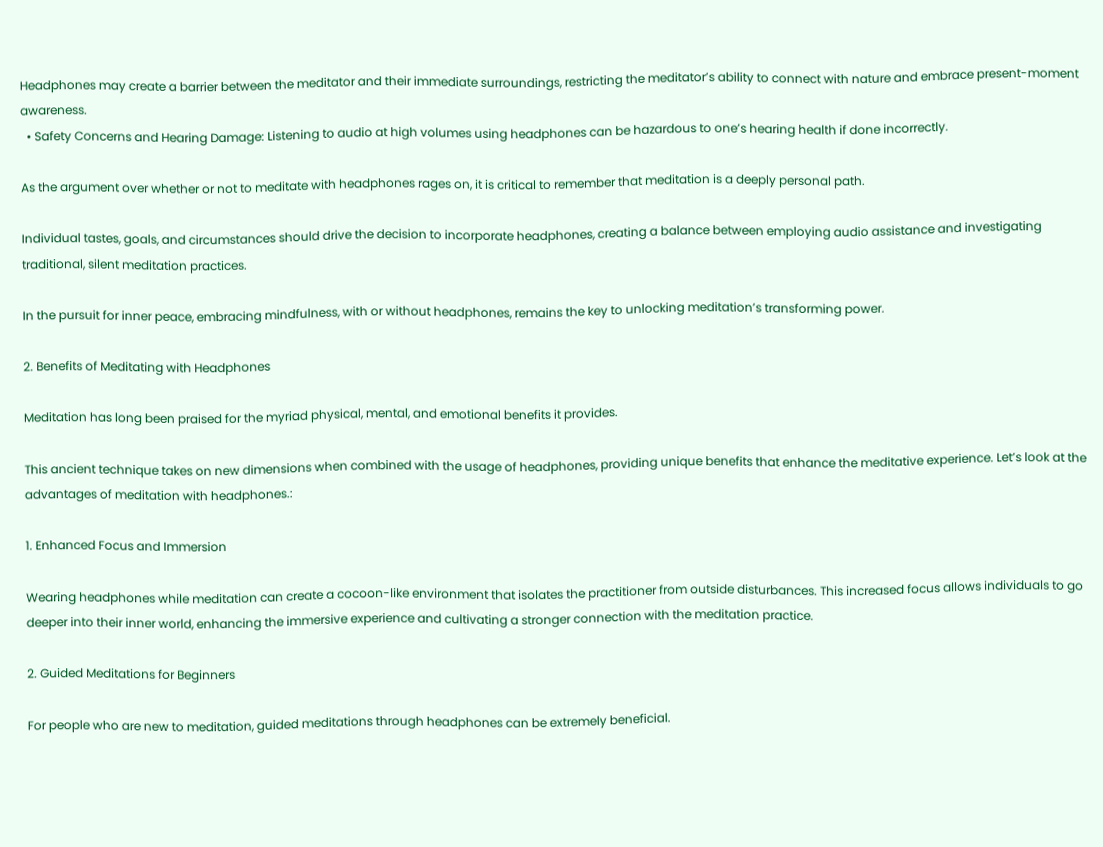Headphones may create a barrier between the meditator and their immediate surroundings, restricting the meditator’s ability to connect with nature and embrace present-moment awareness.
  • Safety Concerns and Hearing Damage: Listening to audio at high volumes using headphones can be hazardous to one’s hearing health if done incorrectly.

As the argument over whether or not to meditate with headphones rages on, it is critical to remember that meditation is a deeply personal path.

Individual tastes, goals, and circumstances should drive the decision to incorporate headphones, creating a balance between employing audio assistance and investigating traditional, silent meditation practices.

In the pursuit for inner peace, embracing mindfulness, with or without headphones, remains the key to unlocking meditation’s transforming power.

2. Benefits of Meditating with Headphones

Meditation has long been praised for the myriad physical, mental, and emotional benefits it provides.

This ancient technique takes on new dimensions when combined with the usage of headphones, providing unique benefits that enhance the meditative experience. Let’s look at the advantages of meditation with headphones.:

1. Enhanced Focus and Immersion

Wearing headphones while meditation can create a cocoon-like environment that isolates the practitioner from outside disturbances. This increased focus allows individuals to go deeper into their inner world, enhancing the immersive experience and cultivating a stronger connection with the meditation practice.

2. Guided Meditations for Beginners

For people who are new to meditation, guided meditations through headphones can be extremely beneficial.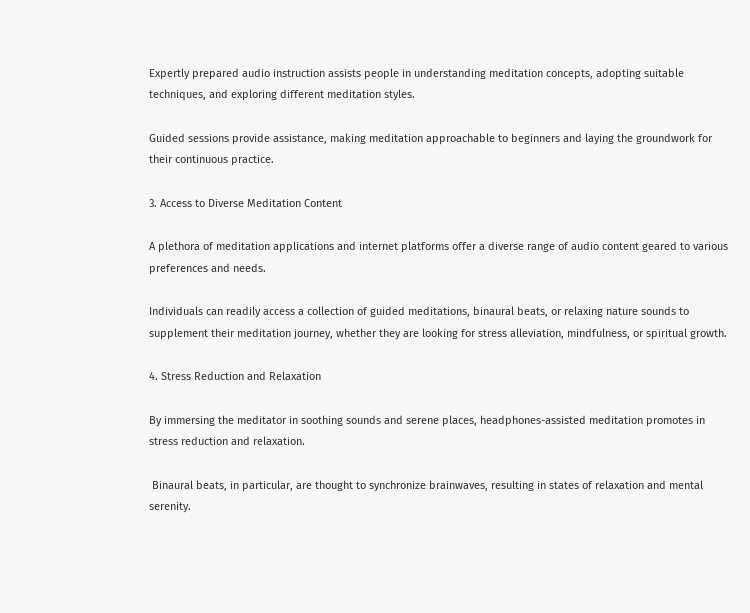Expertly prepared audio instruction assists people in understanding meditation concepts, adopting suitable techniques, and exploring different meditation styles.

Guided sessions provide assistance, making meditation approachable to beginners and laying the groundwork for their continuous practice.

3. Access to Diverse Meditation Content

A plethora of meditation applications and internet platforms offer a diverse range of audio content geared to various preferences and needs.

Individuals can readily access a collection of guided meditations, binaural beats, or relaxing nature sounds to supplement their meditation journey, whether they are looking for stress alleviation, mindfulness, or spiritual growth.

4. Stress Reduction and Relaxation

By immersing the meditator in soothing sounds and serene places, headphones-assisted meditation promotes in stress reduction and relaxation.

 Binaural beats, in particular, are thought to synchronize brainwaves, resulting in states of relaxation and mental serenity.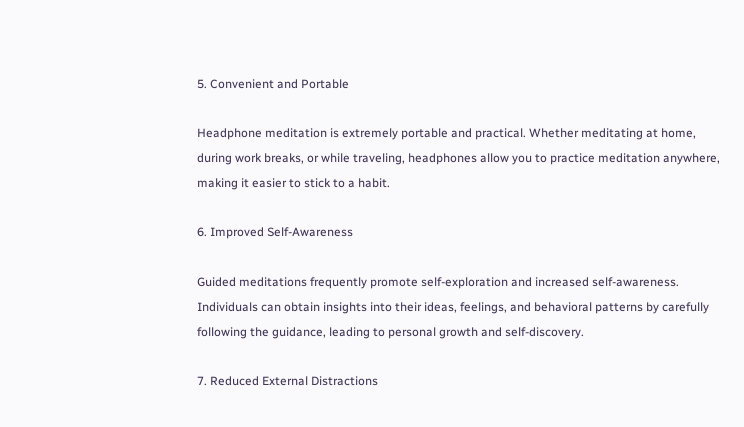5. Convenient and Portable

Headphone meditation is extremely portable and practical. Whether meditating at home, during work breaks, or while traveling, headphones allow you to practice meditation anywhere, making it easier to stick to a habit.

6. Improved Self-Awareness

Guided meditations frequently promote self-exploration and increased self-awareness. Individuals can obtain insights into their ideas, feelings, and behavioral patterns by carefully following the guidance, leading to personal growth and self-discovery.

7. Reduced External Distractions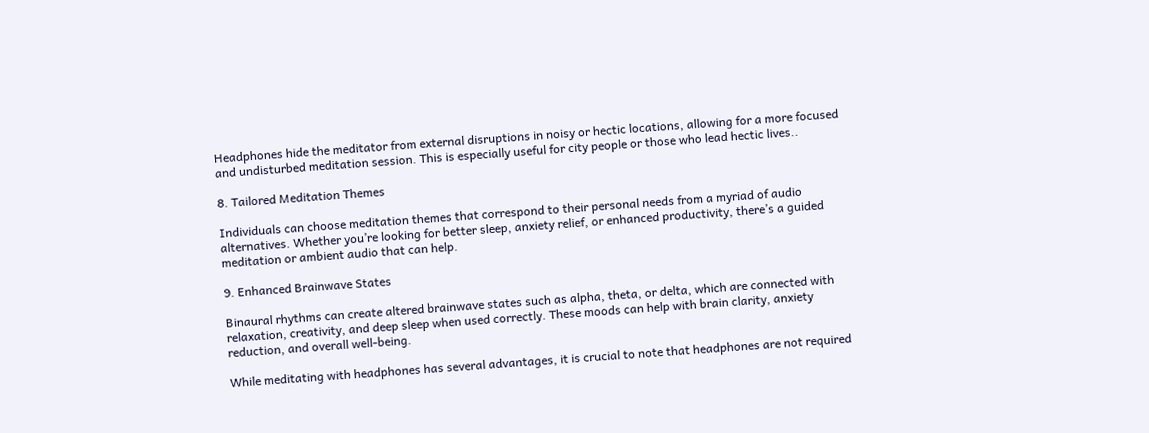Headphones hide the meditator from external disruptions in noisy or hectic locations, allowing for a more focused and undisturbed meditation session. This is especially useful for city people or those who lead hectic lives..

8. Tailored Meditation Themes

Individuals can choose meditation themes that correspond to their personal needs from a myriad of audio alternatives. Whether you’re looking for better sleep, anxiety relief, or enhanced productivity, there’s a guided meditation or ambient audio that can help.

9. Enhanced Brainwave States

Binaural rhythms can create altered brainwave states such as alpha, theta, or delta, which are connected with relaxation, creativity, and deep sleep when used correctly. These moods can help with brain clarity, anxiety reduction, and overall well-being.

While meditating with headphones has several advantages, it is crucial to note that headphones are not required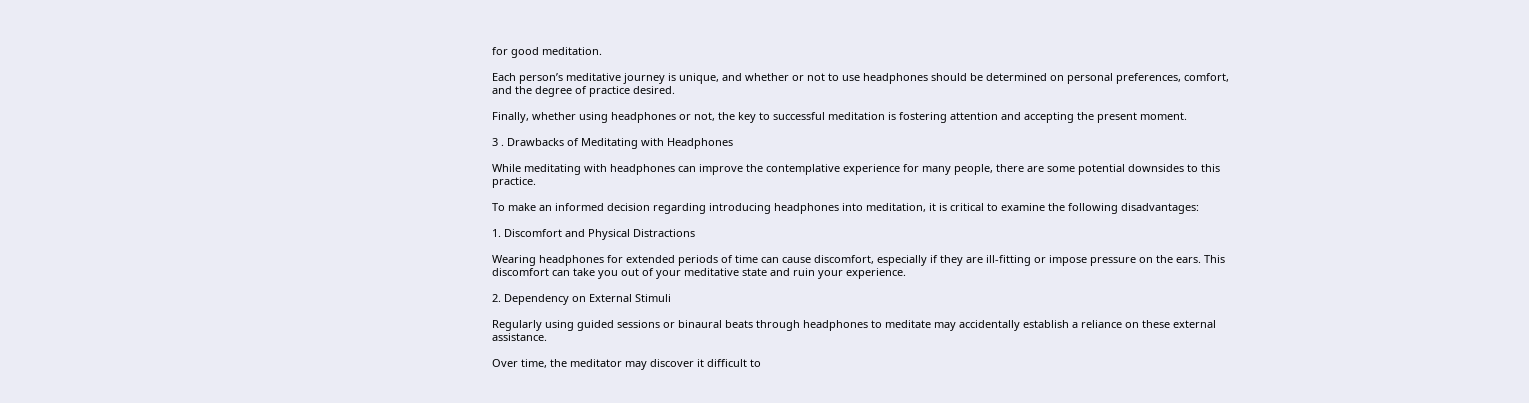for good meditation.

Each person’s meditative journey is unique, and whether or not to use headphones should be determined on personal preferences, comfort, and the degree of practice desired.

Finally, whether using headphones or not, the key to successful meditation is fostering attention and accepting the present moment.

3 . Drawbacks of Meditating with Headphones

While meditating with headphones can improve the contemplative experience for many people, there are some potential downsides to this practice.

To make an informed decision regarding introducing headphones into meditation, it is critical to examine the following disadvantages:

1. Discomfort and Physical Distractions

Wearing headphones for extended periods of time can cause discomfort, especially if they are ill-fitting or impose pressure on the ears. This discomfort can take you out of your meditative state and ruin your experience.

2. Dependency on External Stimuli

Regularly using guided sessions or binaural beats through headphones to meditate may accidentally establish a reliance on these external assistance.

Over time, the meditator may discover it difficult to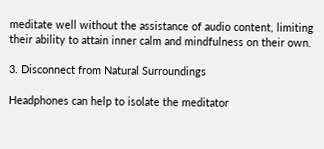meditate well without the assistance of audio content, limiting their ability to attain inner calm and mindfulness on their own.

3. Disconnect from Natural Surroundings

Headphones can help to isolate the meditator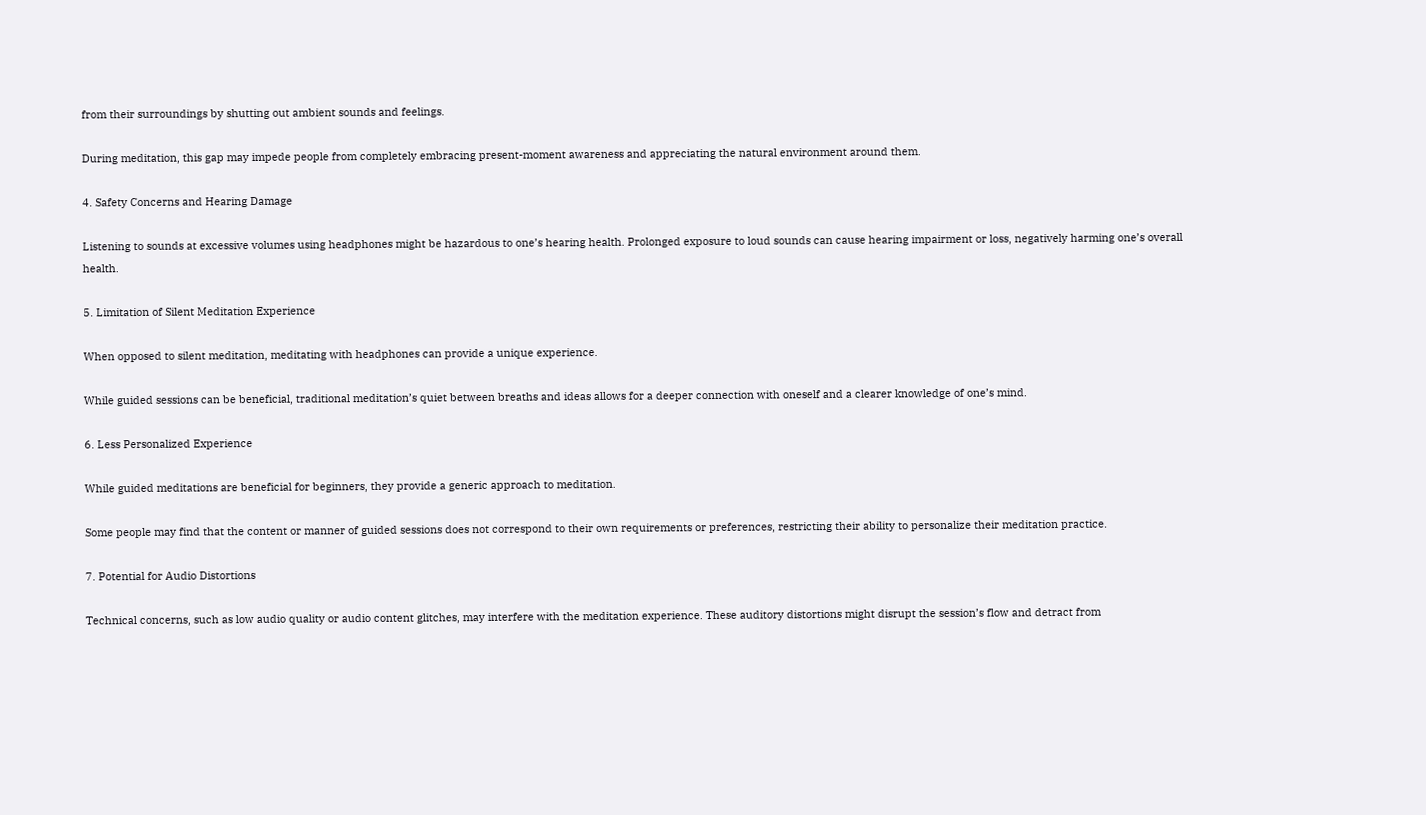from their surroundings by shutting out ambient sounds and feelings.

During meditation, this gap may impede people from completely embracing present-moment awareness and appreciating the natural environment around them.

4. Safety Concerns and Hearing Damage

Listening to sounds at excessive volumes using headphones might be hazardous to one’s hearing health. Prolonged exposure to loud sounds can cause hearing impairment or loss, negatively harming one’s overall health.

5. Limitation of Silent Meditation Experience

When opposed to silent meditation, meditating with headphones can provide a unique experience.

While guided sessions can be beneficial, traditional meditation’s quiet between breaths and ideas allows for a deeper connection with oneself and a clearer knowledge of one’s mind.

6. Less Personalized Experience

While guided meditations are beneficial for beginners, they provide a generic approach to meditation.

Some people may find that the content or manner of guided sessions does not correspond to their own requirements or preferences, restricting their ability to personalize their meditation practice.

7. Potential for Audio Distortions

Technical concerns, such as low audio quality or audio content glitches, may interfere with the meditation experience. These auditory distortions might disrupt the session’s flow and detract from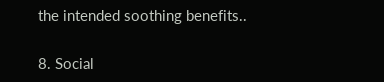the intended soothing benefits..

8. Social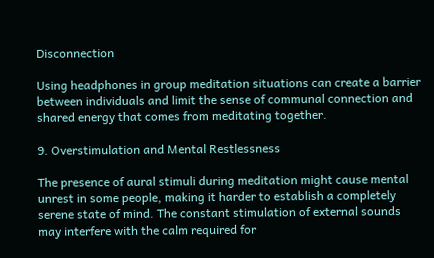Disconnection

Using headphones in group meditation situations can create a barrier between individuals and limit the sense of communal connection and shared energy that comes from meditating together.

9. Overstimulation and Mental Restlessness

The presence of aural stimuli during meditation might cause mental unrest in some people, making it harder to establish a completely serene state of mind. The constant stimulation of external sounds may interfere with the calm required for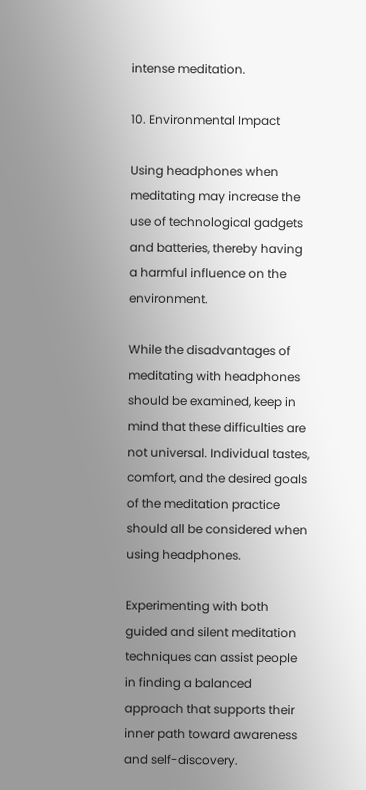intense meditation.

10. Environmental Impact

Using headphones when meditating may increase the use of technological gadgets and batteries, thereby having a harmful influence on the environment.

While the disadvantages of meditating with headphones should be examined, keep in mind that these difficulties are not universal. Individual tastes, comfort, and the desired goals of the meditation practice should all be considered when using headphones.

Experimenting with both guided and silent meditation techniques can assist people in finding a balanced approach that supports their inner path toward awareness and self-discovery.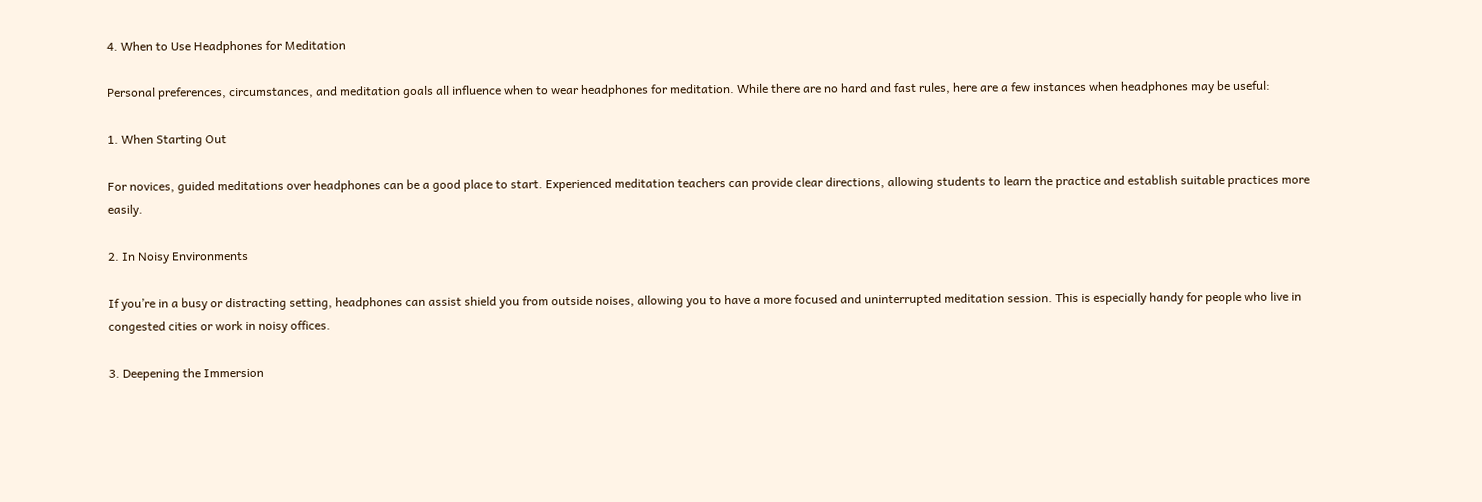4. When to Use Headphones for Meditation

Personal preferences, circumstances, and meditation goals all influence when to wear headphones for meditation. While there are no hard and fast rules, here are a few instances when headphones may be useful:

1. When Starting Out

For novices, guided meditations over headphones can be a good place to start. Experienced meditation teachers can provide clear directions, allowing students to learn the practice and establish suitable practices more easily.

2. In Noisy Environments

If you’re in a busy or distracting setting, headphones can assist shield you from outside noises, allowing you to have a more focused and uninterrupted meditation session. This is especially handy for people who live in congested cities or work in noisy offices.

3. Deepening the Immersion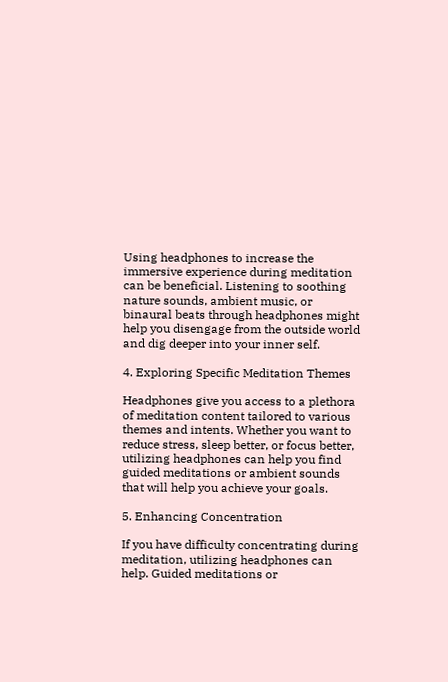Using headphones to increase the immersive experience during meditation can be beneficial. Listening to soothing nature sounds, ambient music, or binaural beats through headphones might help you disengage from the outside world and dig deeper into your inner self.

4. Exploring Specific Meditation Themes

Headphones give you access to a plethora of meditation content tailored to various themes and intents. Whether you want to reduce stress, sleep better, or focus better, utilizing headphones can help you find guided meditations or ambient sounds that will help you achieve your goals.

5. Enhancing Concentration

If you have difficulty concentrating during meditation, utilizing headphones can help. Guided meditations or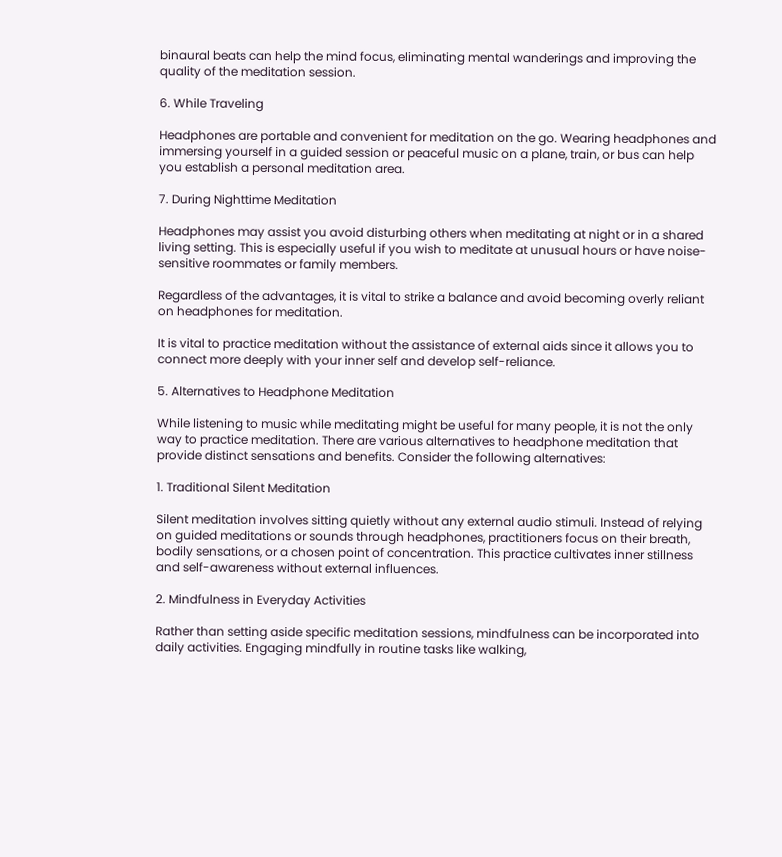binaural beats can help the mind focus, eliminating mental wanderings and improving the quality of the meditation session.

6. While Traveling

Headphones are portable and convenient for meditation on the go. Wearing headphones and immersing yourself in a guided session or peaceful music on a plane, train, or bus can help you establish a personal meditation area.

7. During Nighttime Meditation

Headphones may assist you avoid disturbing others when meditating at night or in a shared living setting. This is especially useful if you wish to meditate at unusual hours or have noise-sensitive roommates or family members.

Regardless of the advantages, it is vital to strike a balance and avoid becoming overly reliant on headphones for meditation.

It is vital to practice meditation without the assistance of external aids since it allows you to connect more deeply with your inner self and develop self-reliance.

5. Alternatives to Headphone Meditation

While listening to music while meditating might be useful for many people, it is not the only way to practice meditation. There are various alternatives to headphone meditation that provide distinct sensations and benefits. Consider the following alternatives:

1. Traditional Silent Meditation

Silent meditation involves sitting quietly without any external audio stimuli. Instead of relying on guided meditations or sounds through headphones, practitioners focus on their breath, bodily sensations, or a chosen point of concentration. This practice cultivates inner stillness and self-awareness without external influences.

2. Mindfulness in Everyday Activities

Rather than setting aside specific meditation sessions, mindfulness can be incorporated into daily activities. Engaging mindfully in routine tasks like walking,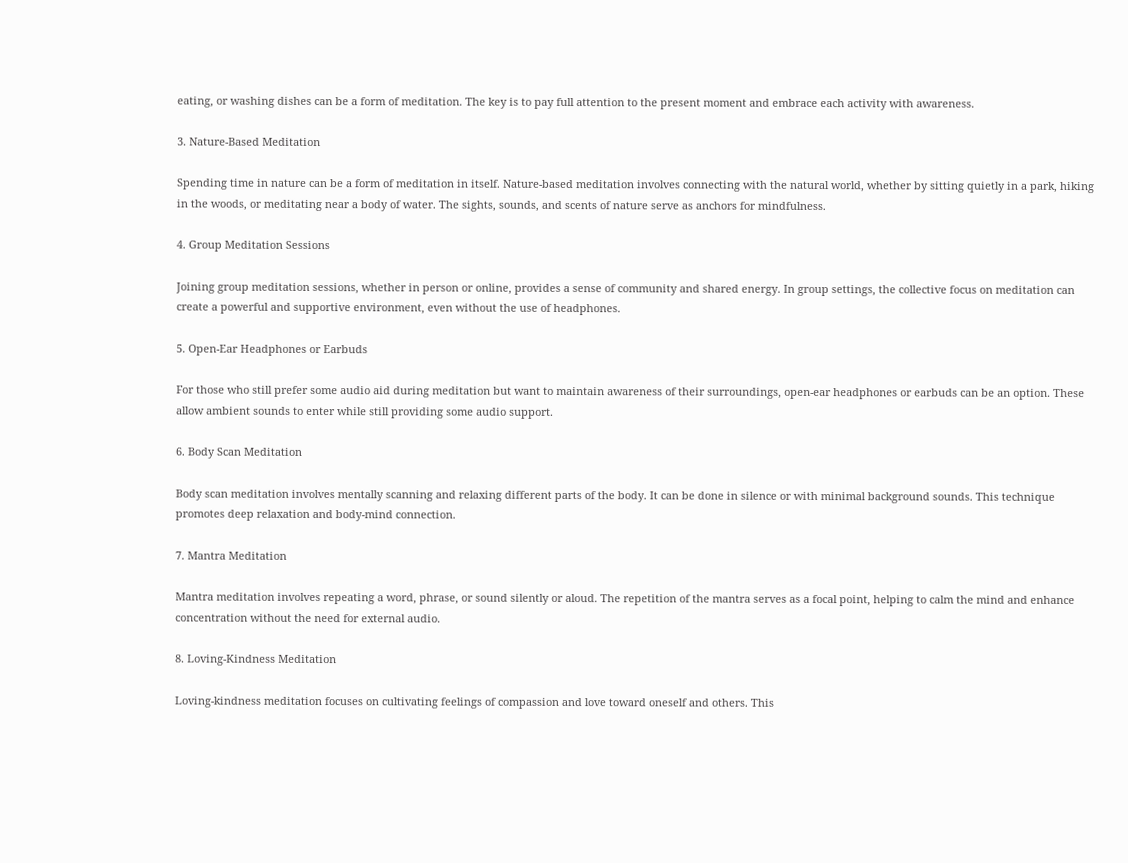eating, or washing dishes can be a form of meditation. The key is to pay full attention to the present moment and embrace each activity with awareness.

3. Nature-Based Meditation

Spending time in nature can be a form of meditation in itself. Nature-based meditation involves connecting with the natural world, whether by sitting quietly in a park, hiking in the woods, or meditating near a body of water. The sights, sounds, and scents of nature serve as anchors for mindfulness.

4. Group Meditation Sessions

Joining group meditation sessions, whether in person or online, provides a sense of community and shared energy. In group settings, the collective focus on meditation can create a powerful and supportive environment, even without the use of headphones.

5. Open-Ear Headphones or Earbuds

For those who still prefer some audio aid during meditation but want to maintain awareness of their surroundings, open-ear headphones or earbuds can be an option. These allow ambient sounds to enter while still providing some audio support.

6. Body Scan Meditation

Body scan meditation involves mentally scanning and relaxing different parts of the body. It can be done in silence or with minimal background sounds. This technique promotes deep relaxation and body-mind connection.

7. Mantra Meditation

Mantra meditation involves repeating a word, phrase, or sound silently or aloud. The repetition of the mantra serves as a focal point, helping to calm the mind and enhance concentration without the need for external audio.

8. Loving-Kindness Meditation

Loving-kindness meditation focuses on cultivating feelings of compassion and love toward oneself and others. This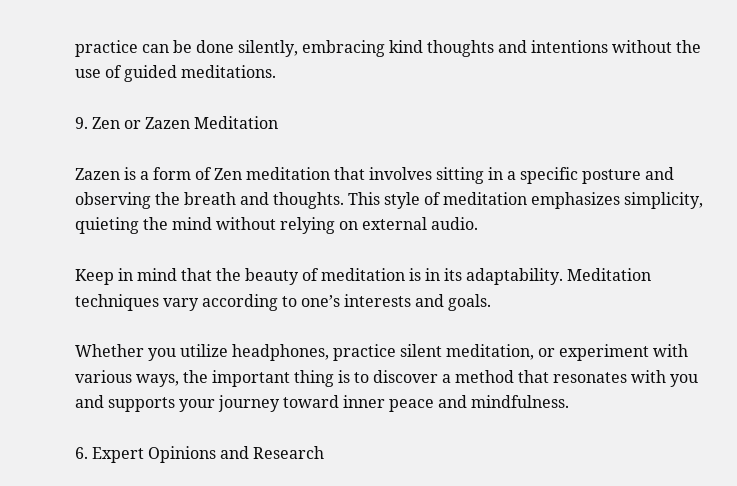practice can be done silently, embracing kind thoughts and intentions without the use of guided meditations.

9. Zen or Zazen Meditation

Zazen is a form of Zen meditation that involves sitting in a specific posture and observing the breath and thoughts. This style of meditation emphasizes simplicity, quieting the mind without relying on external audio.

Keep in mind that the beauty of meditation is in its adaptability. Meditation techniques vary according to one’s interests and goals.

Whether you utilize headphones, practice silent meditation, or experiment with various ways, the important thing is to discover a method that resonates with you and supports your journey toward inner peace and mindfulness.

6. Expert Opinions and Research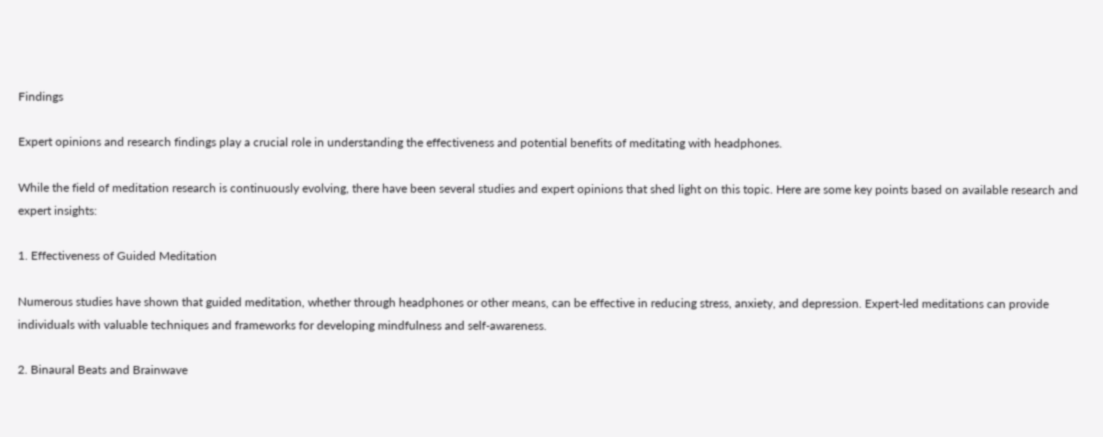Findings

Expert opinions and research findings play a crucial role in understanding the effectiveness and potential benefits of meditating with headphones.

While the field of meditation research is continuously evolving, there have been several studies and expert opinions that shed light on this topic. Here are some key points based on available research and expert insights:

1. Effectiveness of Guided Meditation

Numerous studies have shown that guided meditation, whether through headphones or other means, can be effective in reducing stress, anxiety, and depression. Expert-led meditations can provide individuals with valuable techniques and frameworks for developing mindfulness and self-awareness.

2. Binaural Beats and Brainwave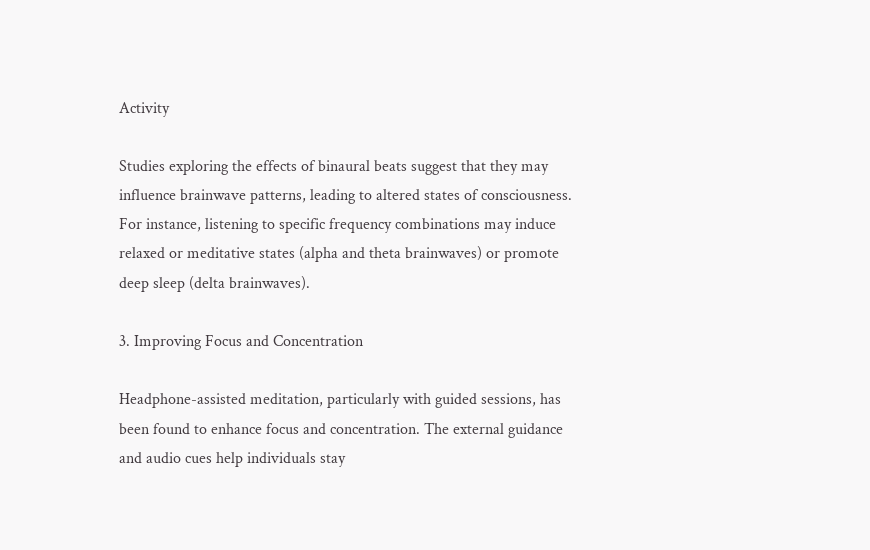Activity

Studies exploring the effects of binaural beats suggest that they may influence brainwave patterns, leading to altered states of consciousness. For instance, listening to specific frequency combinations may induce relaxed or meditative states (alpha and theta brainwaves) or promote deep sleep (delta brainwaves).

3. Improving Focus and Concentration

Headphone-assisted meditation, particularly with guided sessions, has been found to enhance focus and concentration. The external guidance and audio cues help individuals stay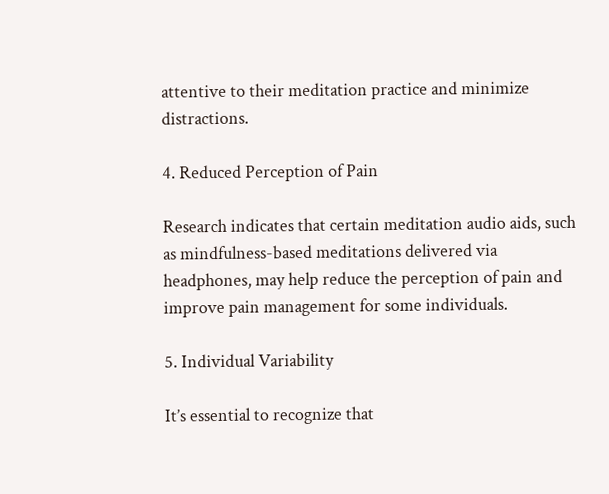attentive to their meditation practice and minimize distractions.

4. Reduced Perception of Pain

Research indicates that certain meditation audio aids, such as mindfulness-based meditations delivered via headphones, may help reduce the perception of pain and improve pain management for some individuals.

5. Individual Variability

It’s essential to recognize that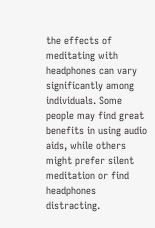the effects of meditating with headphones can vary significantly among individuals. Some people may find great benefits in using audio aids, while others might prefer silent meditation or find headphones distracting.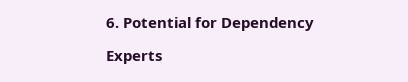6. Potential for Dependency

Experts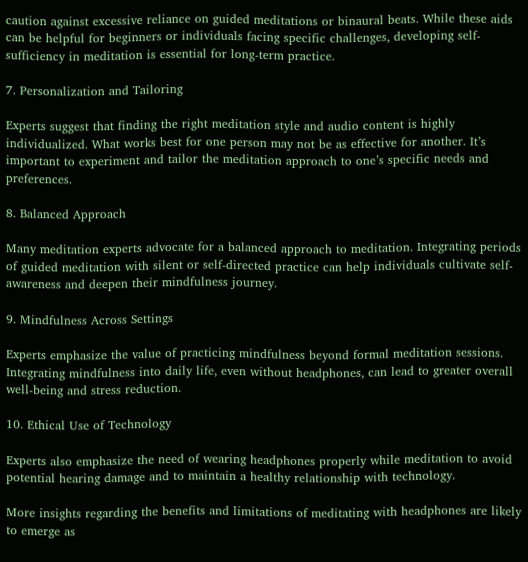caution against excessive reliance on guided meditations or binaural beats. While these aids can be helpful for beginners or individuals facing specific challenges, developing self-sufficiency in meditation is essential for long-term practice.

7. Personalization and Tailoring

Experts suggest that finding the right meditation style and audio content is highly individualized. What works best for one person may not be as effective for another. It’s important to experiment and tailor the meditation approach to one’s specific needs and preferences.

8. Balanced Approach

Many meditation experts advocate for a balanced approach to meditation. Integrating periods of guided meditation with silent or self-directed practice can help individuals cultivate self-awareness and deepen their mindfulness journey.

9. Mindfulness Across Settings

Experts emphasize the value of practicing mindfulness beyond formal meditation sessions. Integrating mindfulness into daily life, even without headphones, can lead to greater overall well-being and stress reduction.

10. Ethical Use of Technology

Experts also emphasize the need of wearing headphones properly while meditation to avoid potential hearing damage and to maintain a healthy relationship with technology.

More insights regarding the benefits and limitations of meditating with headphones are likely to emerge as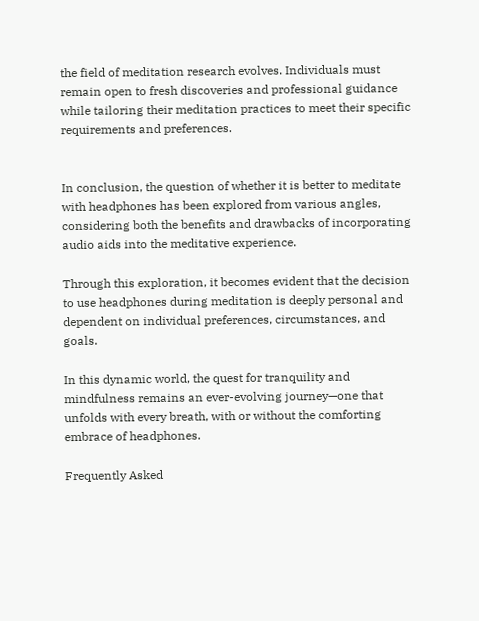the field of meditation research evolves. Individuals must remain open to fresh discoveries and professional guidance while tailoring their meditation practices to meet their specific requirements and preferences.


In conclusion, the question of whether it is better to meditate with headphones has been explored from various angles, considering both the benefits and drawbacks of incorporating audio aids into the meditative experience.

Through this exploration, it becomes evident that the decision to use headphones during meditation is deeply personal and dependent on individual preferences, circumstances, and goals.

In this dynamic world, the quest for tranquility and mindfulness remains an ever-evolving journey—one that unfolds with every breath, with or without the comforting embrace of headphones.

Frequently Asked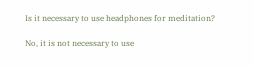Is it necessary to use headphones for meditation?

No, it is not necessary to use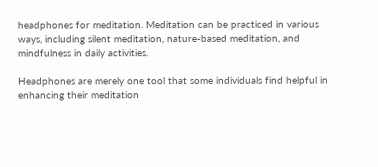headphones for meditation. Meditation can be practiced in various ways, including silent meditation, nature-based meditation, and mindfulness in daily activities.

Headphones are merely one tool that some individuals find helpful in enhancing their meditation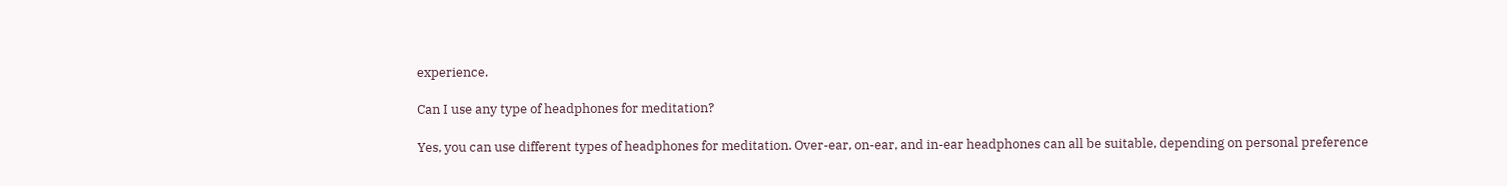experience.

Can I use any type of headphones for meditation?

Yes, you can use different types of headphones for meditation. Over-ear, on-ear, and in-ear headphones can all be suitable, depending on personal preference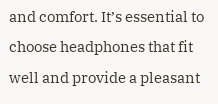and comfort. It’s essential to choose headphones that fit well and provide a pleasant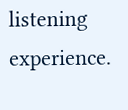listening experience.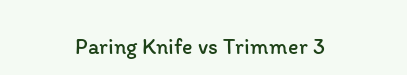Paring Knife vs Trimmer 3